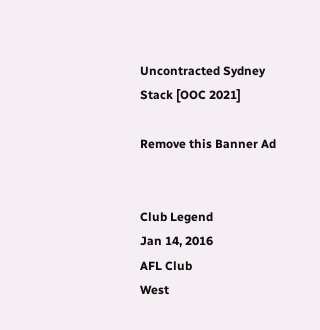Uncontracted Sydney Stack [OOC 2021]

Remove this Banner Ad


Club Legend
Jan 14, 2016
AFL Club
West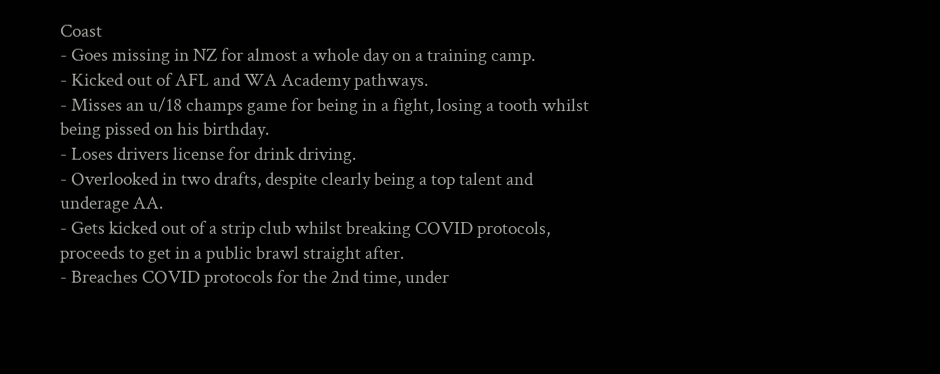Coast
- Goes missing in NZ for almost a whole day on a training camp.
- Kicked out of AFL and WA Academy pathways.
- Misses an u/18 champs game for being in a fight, losing a tooth whilst being pissed on his birthday.
- Loses drivers license for drink driving.
- Overlooked in two drafts, despite clearly being a top talent and underage AA.
- Gets kicked out of a strip club whilst breaking COVID protocols, proceeds to get in a public brawl straight after.
- Breaches COVID protocols for the 2nd time, under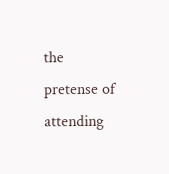the pretense of attending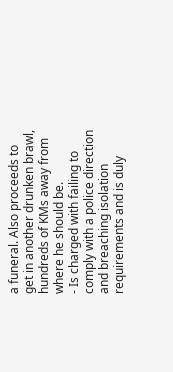a funeral. Also proceeds to get in another drunken brawl, hundreds of KMs away from where he should be.
- Is charged with failing to comply with a police direction and breaching isolation requirements and is duly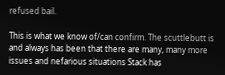refused bail.

This is what we know of/can confirm. The scuttlebutt is and always has been that there are many, many more issues and nefarious situations Stack has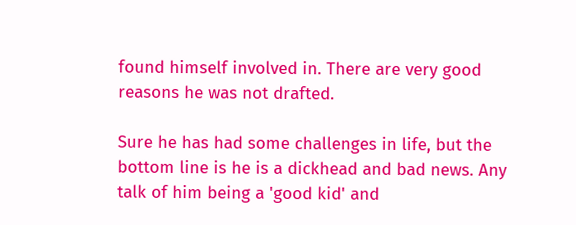found himself involved in. There are very good reasons he was not drafted.

Sure he has had some challenges in life, but the bottom line is he is a dickhead and bad news. Any talk of him being a 'good kid' and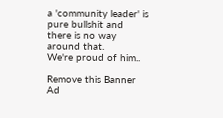a 'community leader' is pure bullshit and there is no way around that.
We're proud of him..

Remove this Banner Ad